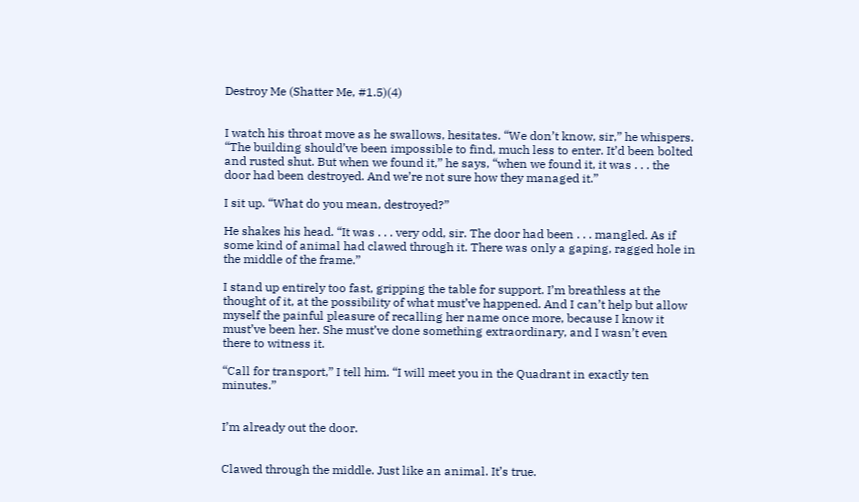Destroy Me (Shatter Me, #1.5)(4)


I watch his throat move as he swallows, hesitates. “We don’t know, sir,” he whispers. “The building should’ve been impossible to find, much less to enter. It’d been bolted and rusted shut. But when we found it,” he says, “when we found it, it was . . . the door had been destroyed. And we’re not sure how they managed it.”

I sit up. “What do you mean, destroyed?”

He shakes his head. “It was . . . very odd, sir. The door had been . . . mangled. As if some kind of animal had clawed through it. There was only a gaping, ragged hole in the middle of the frame.”

I stand up entirely too fast, gripping the table for support. I’m breathless at the thought of it, at the possibility of what must’ve happened. And I can’t help but allow myself the painful pleasure of recalling her name once more, because I know it must’ve been her. She must’ve done something extraordinary, and I wasn’t even there to witness it.

“Call for transport,” I tell him. “I will meet you in the Quadrant in exactly ten minutes.”


I’m already out the door.


Clawed through the middle. Just like an animal. It’s true.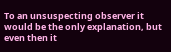To an unsuspecting observer it would be the only explanation, but even then it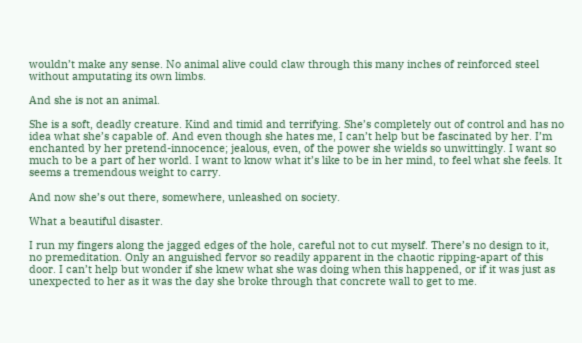wouldn’t make any sense. No animal alive could claw through this many inches of reinforced steel without amputating its own limbs.

And she is not an animal.

She is a soft, deadly creature. Kind and timid and terrifying. She’s completely out of control and has no idea what she’s capable of. And even though she hates me, I can’t help but be fascinated by her. I’m enchanted by her pretend-innocence; jealous, even, of the power she wields so unwittingly. I want so much to be a part of her world. I want to know what it’s like to be in her mind, to feel what she feels. It seems a tremendous weight to carry.

And now she’s out there, somewhere, unleashed on society.

What a beautiful disaster.

I run my fingers along the jagged edges of the hole, careful not to cut myself. There’s no design to it, no premeditation. Only an anguished fervor so readily apparent in the chaotic ripping-apart of this door. I can’t help but wonder if she knew what she was doing when this happened, or if it was just as unexpected to her as it was the day she broke through that concrete wall to get to me.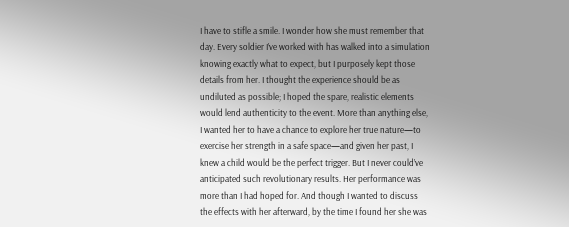I have to stifle a smile. I wonder how she must remember that day. Every soldier I’ve worked with has walked into a simulation knowing exactly what to expect, but I purposely kept those details from her. I thought the experience should be as undiluted as possible; I hoped the spare, realistic elements would lend authenticity to the event. More than anything else, I wanted her to have a chance to explore her true nature—to exercise her strength in a safe space—and given her past, I knew a child would be the perfect trigger. But I never could’ve anticipated such revolutionary results. Her performance was more than I had hoped for. And though I wanted to discuss the effects with her afterward, by the time I found her she was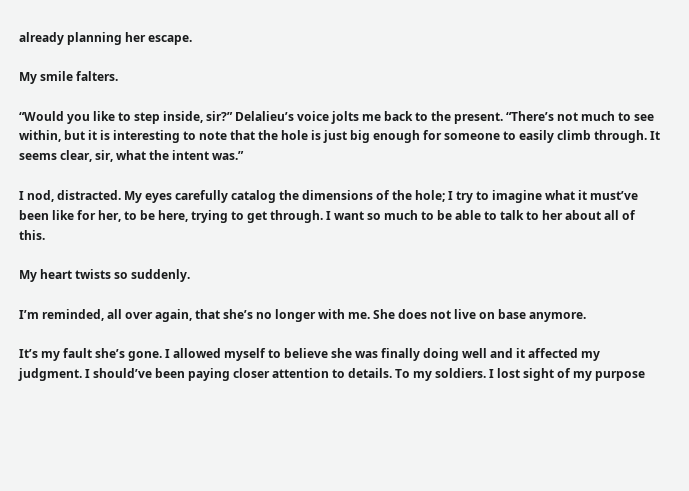already planning her escape.

My smile falters.

“Would you like to step inside, sir?” Delalieu’s voice jolts me back to the present. “There’s not much to see within, but it is interesting to note that the hole is just big enough for someone to easily climb through. It seems clear, sir, what the intent was.”

I nod, distracted. My eyes carefully catalog the dimensions of the hole; I try to imagine what it must’ve been like for her, to be here, trying to get through. I want so much to be able to talk to her about all of this.

My heart twists so suddenly.

I’m reminded, all over again, that she’s no longer with me. She does not live on base anymore.

It’s my fault she’s gone. I allowed myself to believe she was finally doing well and it affected my judgment. I should’ve been paying closer attention to details. To my soldiers. I lost sight of my purpose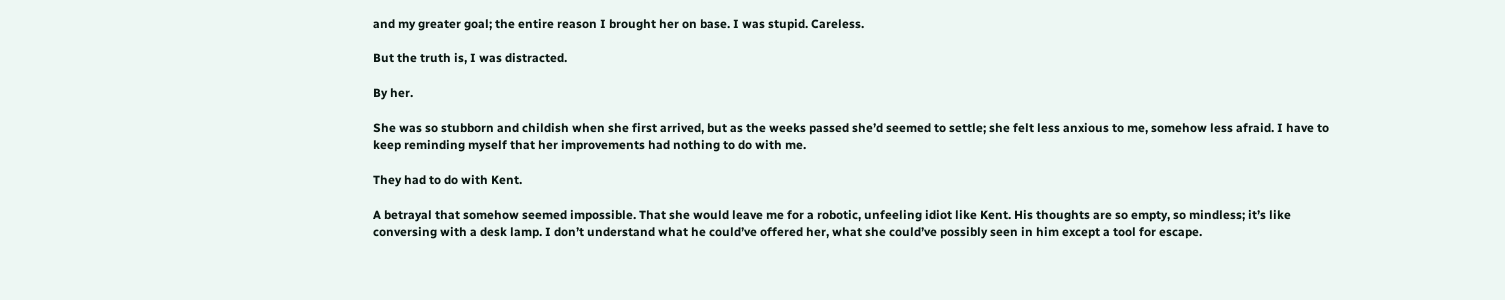and my greater goal; the entire reason I brought her on base. I was stupid. Careless.

But the truth is, I was distracted.

By her.

She was so stubborn and childish when she first arrived, but as the weeks passed she’d seemed to settle; she felt less anxious to me, somehow less afraid. I have to keep reminding myself that her improvements had nothing to do with me.

They had to do with Kent.

A betrayal that somehow seemed impossible. That she would leave me for a robotic, unfeeling idiot like Kent. His thoughts are so empty, so mindless; it’s like conversing with a desk lamp. I don’t understand what he could’ve offered her, what she could’ve possibly seen in him except a tool for escape.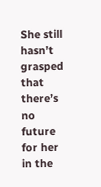She still hasn’t grasped that there’s no future for her in the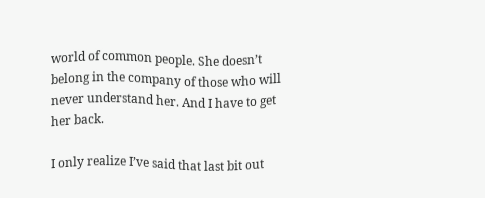world of common people. She doesn’t belong in the company of those who will never understand her. And I have to get her back.

I only realize I’ve said that last bit out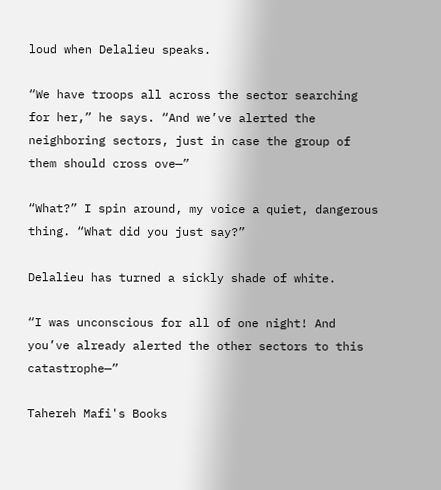loud when Delalieu speaks.

“We have troops all across the sector searching for her,” he says. “And we’ve alerted the neighboring sectors, just in case the group of them should cross ove—”

“What?” I spin around, my voice a quiet, dangerous thing. “What did you just say?”

Delalieu has turned a sickly shade of white.

“I was unconscious for all of one night! And you’ve already alerted the other sectors to this catastrophe—”

Tahereh Mafi's Books